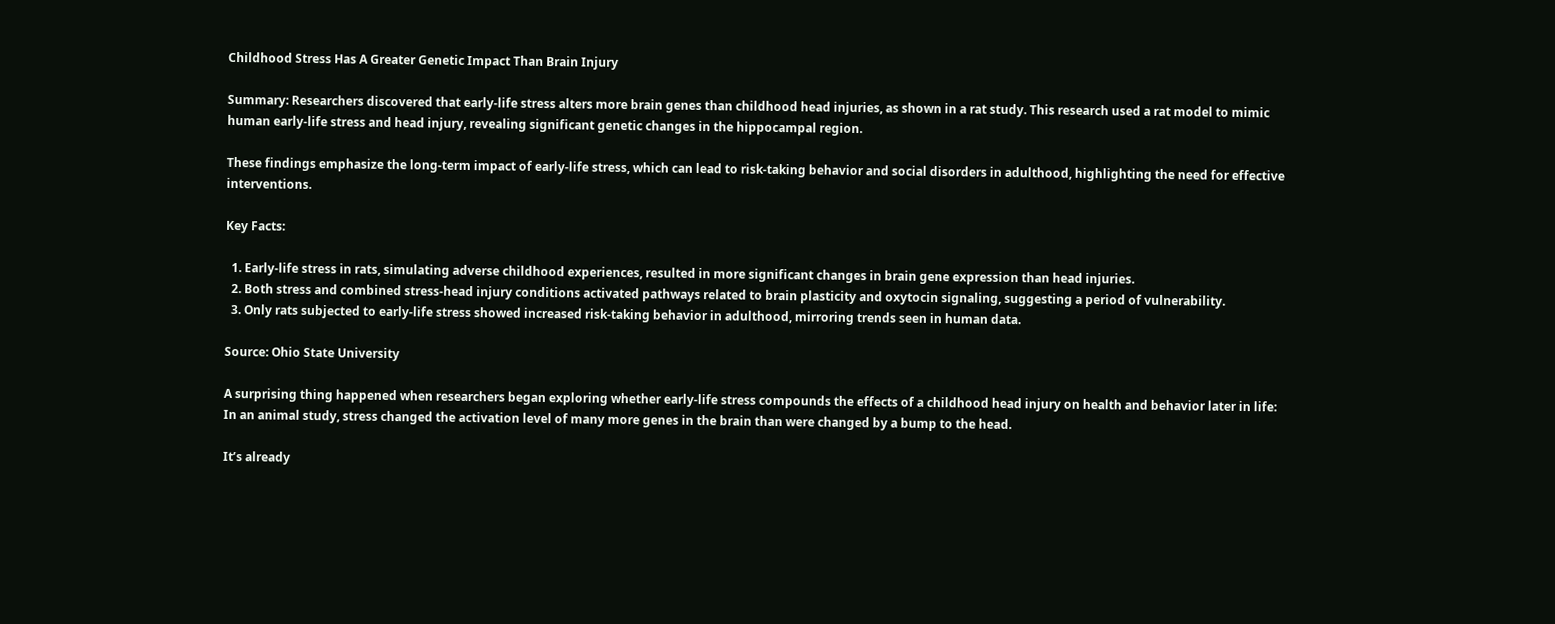Childhood Stress Has A Greater Genetic Impact Than Brain Injury

Summary: Researchers discovered that early-life stress alters more brain genes than childhood head injuries, as shown in a rat study. This research used a rat model to mimic human early-life stress and head injury, revealing significant genetic changes in the hippocampal region.

These findings emphasize the long-term impact of early-life stress, which can lead to risk-taking behavior and social disorders in adulthood, highlighting the need for effective interventions.

Key Facts:

  1. Early-life stress in rats, simulating adverse childhood experiences, resulted in more significant changes in brain gene expression than head injuries.
  2. Both stress and combined stress-head injury conditions activated pathways related to brain plasticity and oxytocin signaling, suggesting a period of vulnerability.
  3. Only rats subjected to early-life stress showed increased risk-taking behavior in adulthood, mirroring trends seen in human data.

Source: Ohio State University

A surprising thing happened when researchers began exploring whether early-life stress compounds the effects of a childhood head injury on health and behavior later in life: In an animal study, stress changed the activation level of many more genes in the brain than were changed by a bump to the head.

It’s already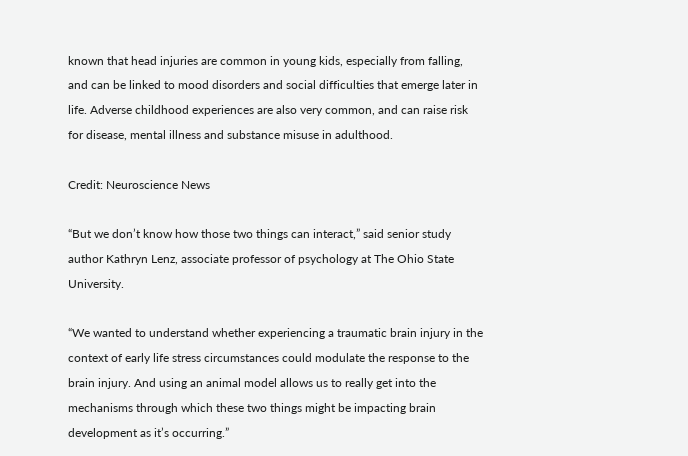known that head injuries are common in young kids, especially from falling, and can be linked to mood disorders and social difficulties that emerge later in life. Adverse childhood experiences are also very common, and can raise risk for disease, mental illness and substance misuse in adulthood.

Credit: Neuroscience News

“But we don’t know how those two things can interact,” said senior study author Kathryn Lenz, associate professor of psychology at The Ohio State University.

“We wanted to understand whether experiencing a traumatic brain injury in the context of early life stress circumstances could modulate the response to the brain injury. And using an animal model allows us to really get into the mechanisms through which these two things might be impacting brain development as it’s occurring.”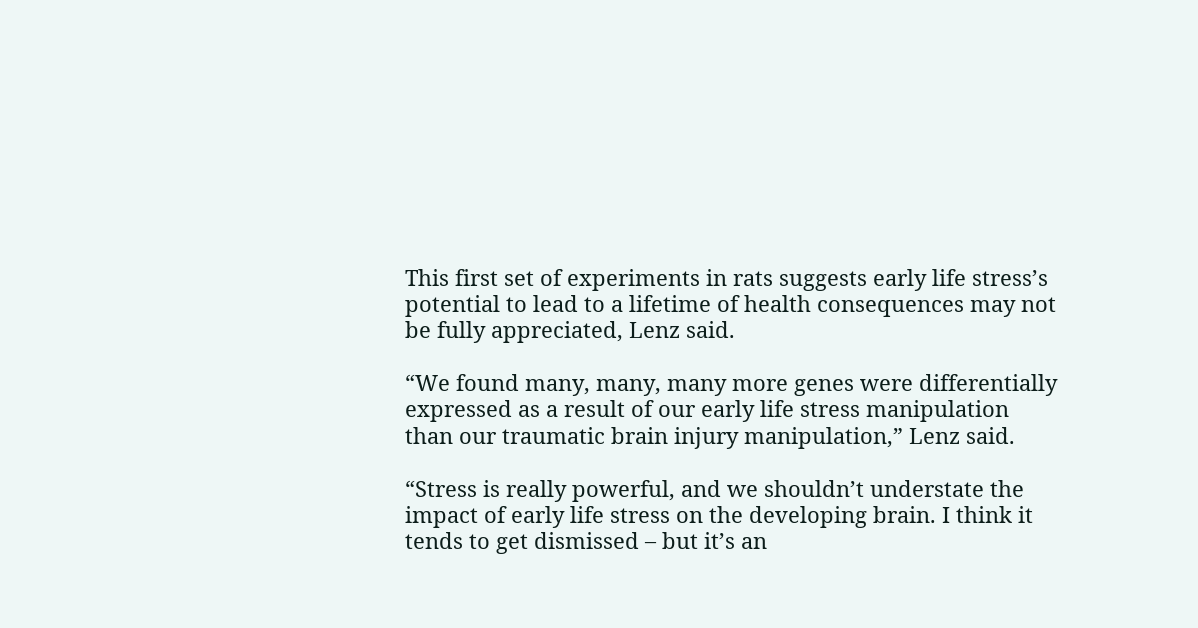This first set of experiments in rats suggests early life stress’s potential to lead to a lifetime of health consequences may not be fully appreciated, Lenz said.

“We found many, many, many more genes were differentially expressed as a result of our early life stress manipulation than our traumatic brain injury manipulation,” Lenz said.

“Stress is really powerful, and we shouldn’t understate the impact of early life stress on the developing brain. I think it tends to get dismissed – but it’s an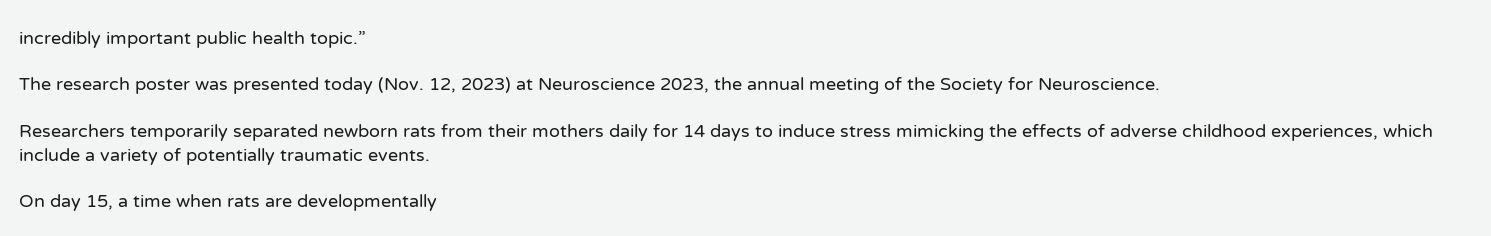incredibly important public health topic.”

The research poster was presented today (Nov. 12, 2023) at Neuroscience 2023, the annual meeting of the Society for Neuroscience.

Researchers temporarily separated newborn rats from their mothers daily for 14 days to induce stress mimicking the effects of adverse childhood experiences, which include a variety of potentially traumatic events.

On day 15, a time when rats are developmentally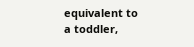equivalent to a toddler,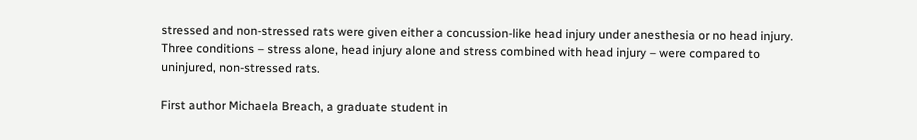stressed and non-stressed rats were given either a concussion-like head injury under anesthesia or no head injury. Three conditions – stress alone, head injury alone and stress combined with head injury – were compared to uninjured, non-stressed rats.

First author Michaela Breach, a graduate student in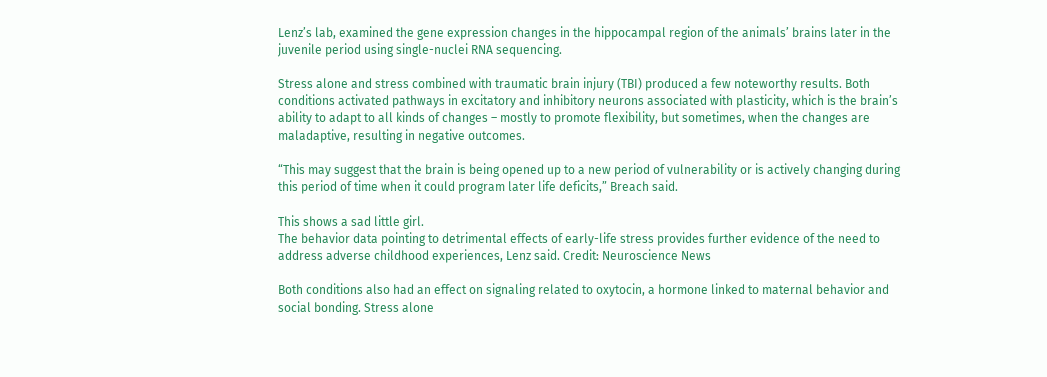Lenz’s lab, examined the gene expression changes in the hippocampal region of the animals’ brains later in the juvenile period using single-nuclei RNA sequencing.

Stress alone and stress combined with traumatic brain injury (TBI) produced a few noteworthy results. Both conditions activated pathways in excitatory and inhibitory neurons associated with plasticity, which is the brain’s ability to adapt to all kinds of changes – mostly to promote flexibility, but sometimes, when the changes are maladaptive, resulting in negative outcomes.

“This may suggest that the brain is being opened up to a new period of vulnerability or is actively changing during this period of time when it could program later life deficits,” Breach said.

This shows a sad little girl.
The behavior data pointing to detrimental effects of early-life stress provides further evidence of the need to address adverse childhood experiences, Lenz said. Credit: Neuroscience News

Both conditions also had an effect on signaling related to oxytocin, a hormone linked to maternal behavior and social bonding. Stress alone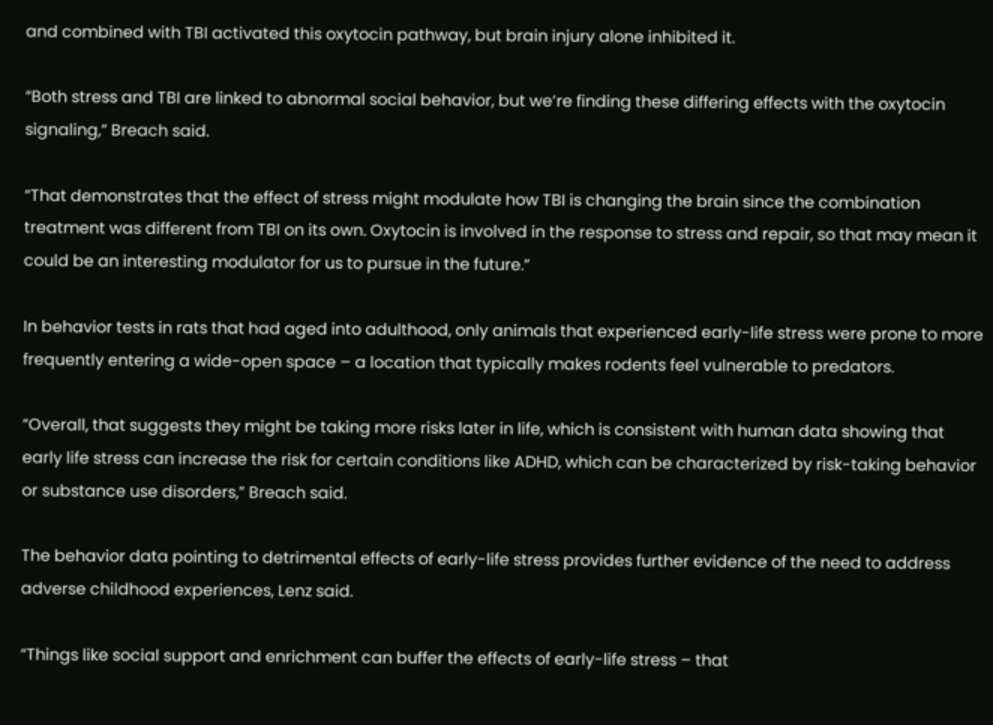and combined with TBI activated this oxytocin pathway, but brain injury alone inhibited it.

“Both stress and TBI are linked to abnormal social behavior, but we’re finding these differing effects with the oxytocin signaling,” Breach said.

“That demonstrates that the effect of stress might modulate how TBI is changing the brain since the combination treatment was different from TBI on its own. Oxytocin is involved in the response to stress and repair, so that may mean it could be an interesting modulator for us to pursue in the future.”

In behavior tests in rats that had aged into adulthood, only animals that experienced early-life stress were prone to more frequently entering a wide-open space – a location that typically makes rodents feel vulnerable to predators.

“Overall, that suggests they might be taking more risks later in life, which is consistent with human data showing that early life stress can increase the risk for certain conditions like ADHD, which can be characterized by risk-taking behavior or substance use disorders,” Breach said.

The behavior data pointing to detrimental effects of early-life stress provides further evidence of the need to address adverse childhood experiences, Lenz said.

“Things like social support and enrichment can buffer the effects of early-life stress – that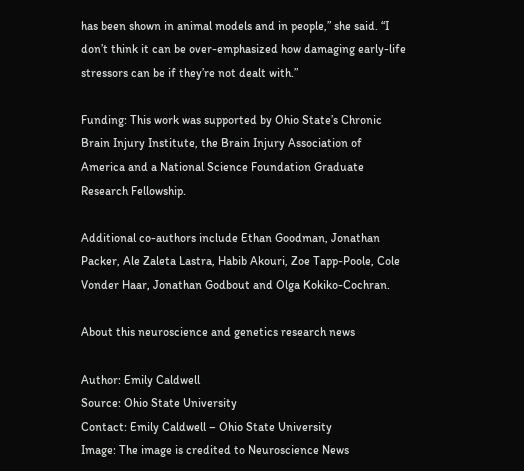has been shown in animal models and in people,” she said. “I don’t think it can be over-emphasized how damaging early-life stressors can be if they’re not dealt with.”

Funding: This work was supported by Ohio State’s Chronic Brain Injury Institute, the Brain Injury Association of America and a National Science Foundation Graduate Research Fellowship.

Additional co-authors include Ethan Goodman, Jonathan Packer, Ale Zaleta Lastra, Habib Akouri, Zoe Tapp-Poole, Cole Vonder Haar, Jonathan Godbout and Olga Kokiko-Cochran.

About this neuroscience and genetics research news

Author: Emily Caldwell
Source: Ohio State University
Contact: Emily Caldwell – Ohio State University
Image: The image is credited to Neuroscience News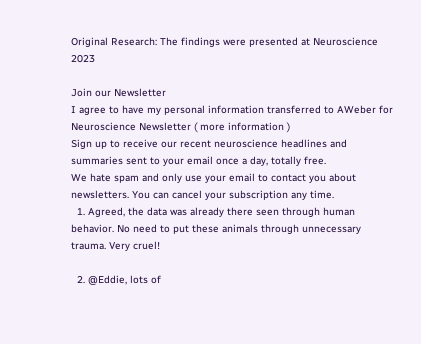Original Research: The findings were presented at Neuroscience 2023

Join our Newsletter
I agree to have my personal information transferred to AWeber for Neuroscience Newsletter ( more information )
Sign up to receive our recent neuroscience headlines and summaries sent to your email once a day, totally free.
We hate spam and only use your email to contact you about newsletters. You can cancel your subscription any time.
  1. Agreed, the data was already there seen through human behavior. No need to put these animals through unnecessary trauma. Very cruel!

  2. @Eddie, lots of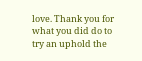love. Thank you for what you did do to try an uphold the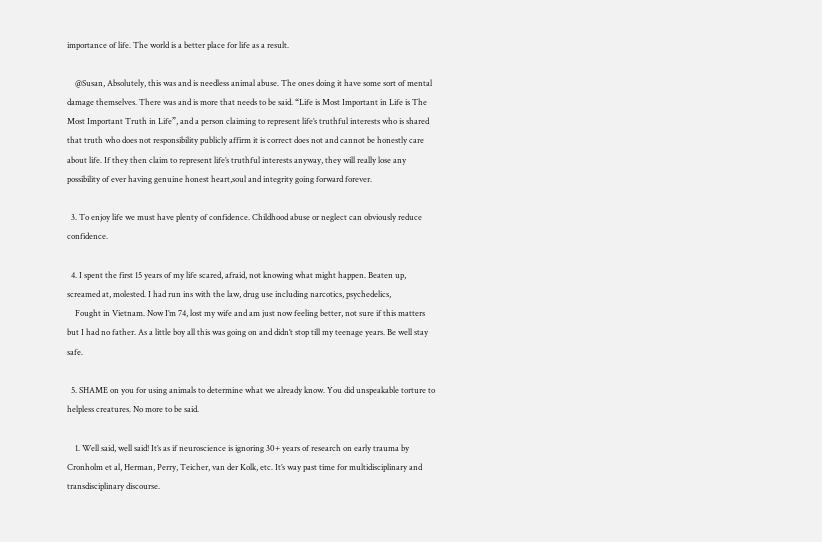importance of life. The world is a better place for life as a result.

    @Susan, Absolutely, this was and is needless animal abuse. The ones doing it have some sort of mental damage themselves. There was and is more that needs to be said. “Life is Most Important in Life is The Most Important Truth in Life”, and a person claiming to represent life’s truthful interests who is shared that truth who does not responsibility publicly affirm it is correct does not and cannot be honestly care about life. If they then claim to represent life’s truthful interests anyway, they will really lose any possibility of ever having genuine honest heart,soul and integrity going forward forever.

  3. To enjoy life we must have plenty of confidence. Childhood abuse or neglect can obviously reduce confidence.

  4. I spent the first 15 years of my life scared, afraid, not knowing what might happen. Beaten up, screamed at, molested. I had run ins with the law, drug use including narcotics, psychedelics,
    Fought in Vietnam. Now I’m 74, lost my wife and am just now feeling better, not sure if this matters but I had no father. As a little boy all this was going on and didn’t stop till my teenage years. Be well stay safe.

  5. SHAME on you for using animals to determine what we already know. You did unspeakable torture to helpless creatures. No more to be said.

    1. Well said, well said! It’s as if neuroscience is ignoring 30+ years of research on early trauma by Cronholm et al, Herman, Perry, Teicher, van der Kolk, etc. It’s way past time for multidisciplinary and transdisciplinary discourse.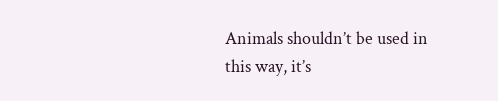Animals shouldn’t be used in this way, it’s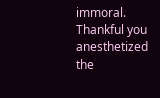immoral. Thankful you anesthetized the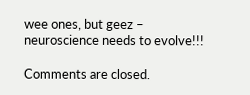wee ones, but geez – neuroscience needs to evolve!!!

Comments are closed.